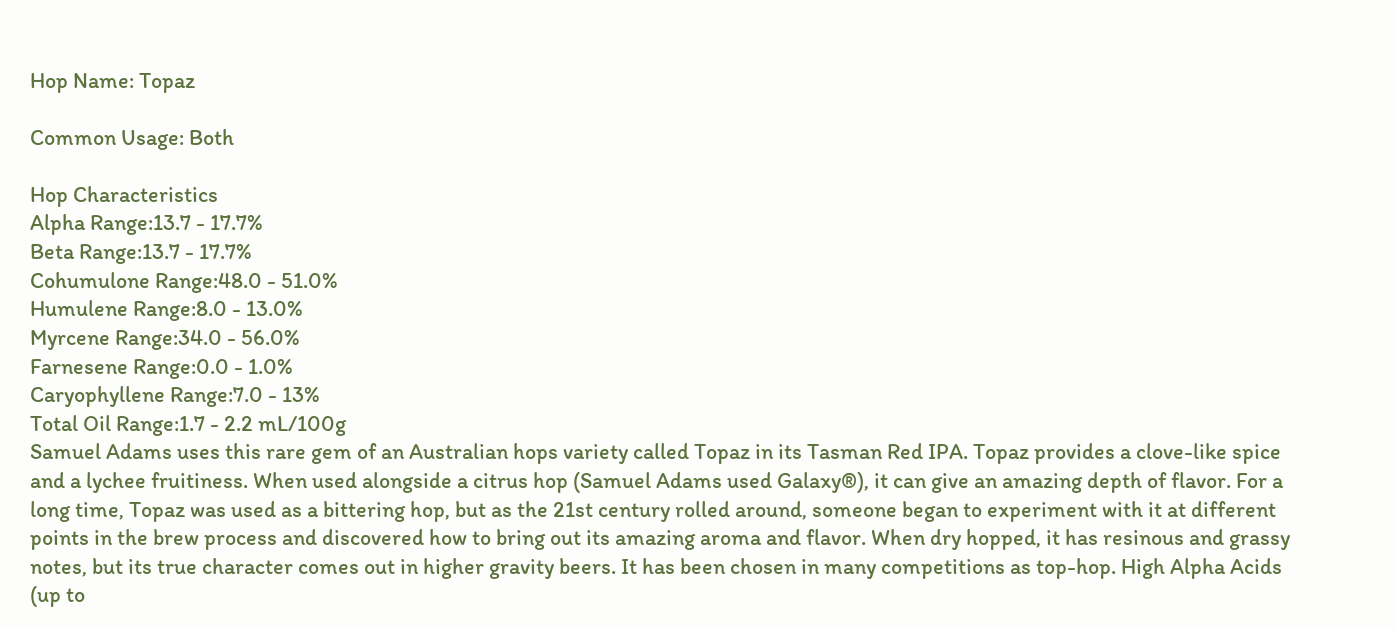Hop Name: Topaz

Common Usage: Both

Hop Characteristics
Alpha Range:13.7 - 17.7%
Beta Range:13.7 - 17.7%
Cohumulone Range:48.0 - 51.0%
Humulene Range:8.0 - 13.0%
Myrcene Range:34.0 - 56.0%
Farnesene Range:0.0 - 1.0%
Caryophyllene Range:7.0 - 13%
Total Oil Range:1.7 - 2.2 mL/100g
Samuel Adams uses this rare gem of an Australian hops variety called Topaz in its Tasman Red IPA. Topaz provides a clove-like spice and a lychee fruitiness. When used alongside a citrus hop (Samuel Adams used Galaxy®), it can give an amazing depth of flavor. For a long time, Topaz was used as a bittering hop, but as the 21st century rolled around, someone began to experiment with it at different points in the brew process and discovered how to bring out its amazing aroma and flavor. When dry hopped, it has resinous and grassy notes, but its true character comes out in higher gravity beers. It has been chosen in many competitions as top-hop. High Alpha Acids (up to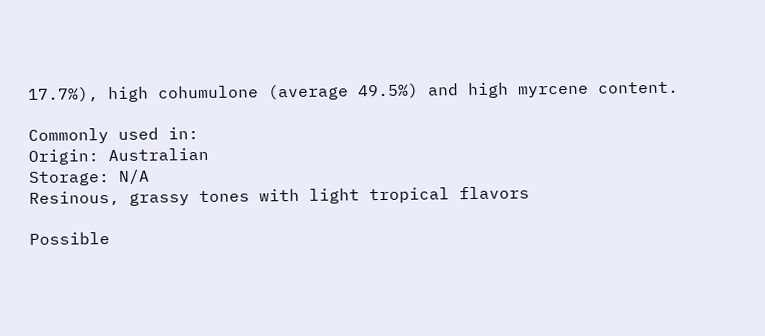17.7%), high cohumulone (average 49.5%) and high myrcene content.

Commonly used in:
Origin: Australian
Storage: N/A
Resinous, grassy tones with light tropical flavors

Possible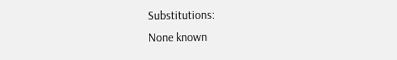Substitutions:
None known